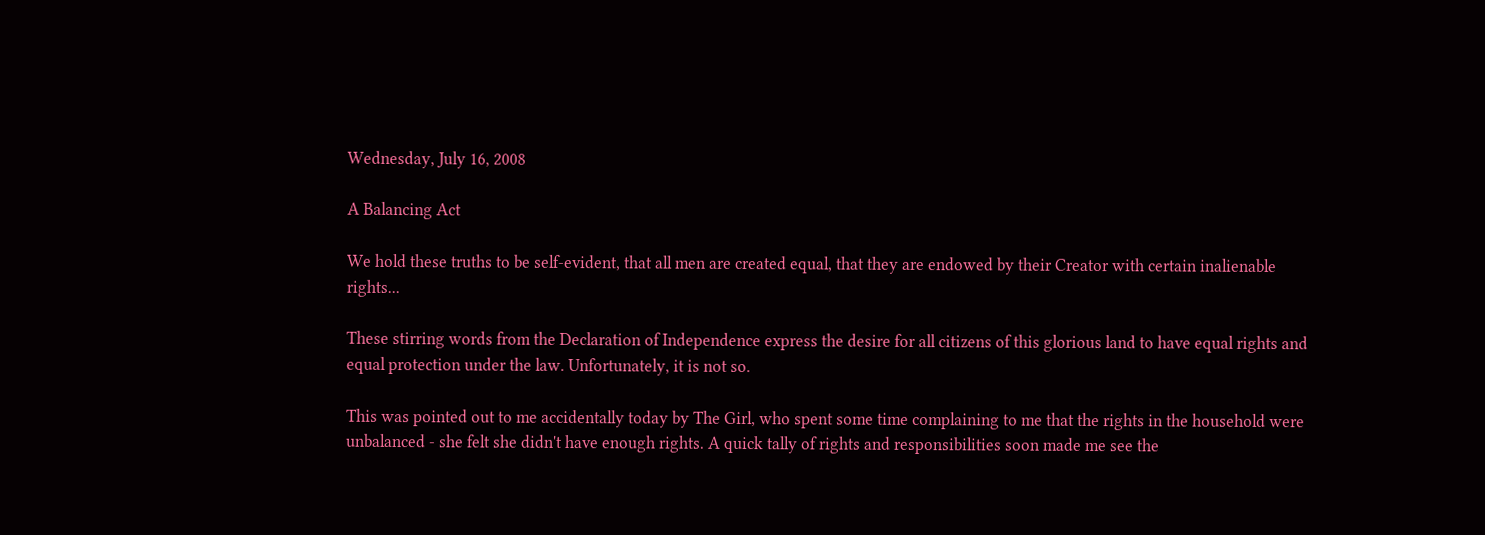Wednesday, July 16, 2008

A Balancing Act

We hold these truths to be self-evident, that all men are created equal, that they are endowed by their Creator with certain inalienable rights...

These stirring words from the Declaration of Independence express the desire for all citizens of this glorious land to have equal rights and equal protection under the law. Unfortunately, it is not so.

This was pointed out to me accidentally today by The Girl, who spent some time complaining to me that the rights in the household were unbalanced - she felt she didn't have enough rights. A quick tally of rights and responsibilities soon made me see the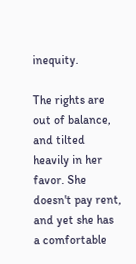inequity.

The rights are out of balance, and tilted heavily in her favor. She doesn't pay rent, and yet she has a comfortable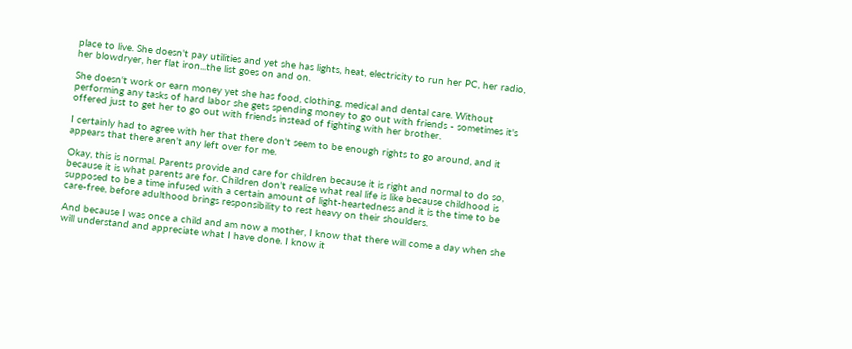place to live. She doesn't pay utilities and yet she has lights, heat, electricity to run her PC, her radio, her blowdryer, her flat iron...the list goes on and on.

She doesn't work or earn money yet she has food, clothing, medical and dental care. Without performing any tasks of hard labor she gets spending money to go out with friends - sometimes it's offered just to get her to go out with friends instead of fighting with her brother.

I certainly had to agree with her that there don't seem to be enough rights to go around, and it appears that there aren't any left over for me.

Okay, this is normal. Parents provide and care for children because it is right and normal to do so, because it is what parents are for. Children don't realize what real life is like because childhood is supposed to be a time infused with a certain amount of light-heartedness and it is the time to be care-free, before adulthood brings responsibility to rest heavy on their shoulders.

And because I was once a child and am now a mother, I know that there will come a day when she will understand and appreciate what I have done. I know it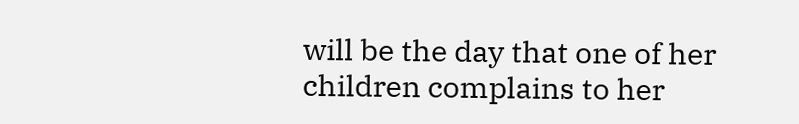will be the day that one of her children complains to her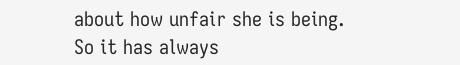about how unfair she is being. So it has always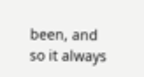been, and so it always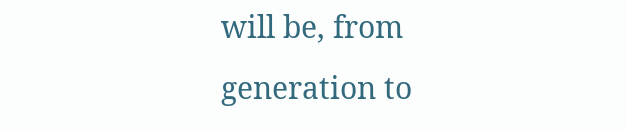will be, from generation to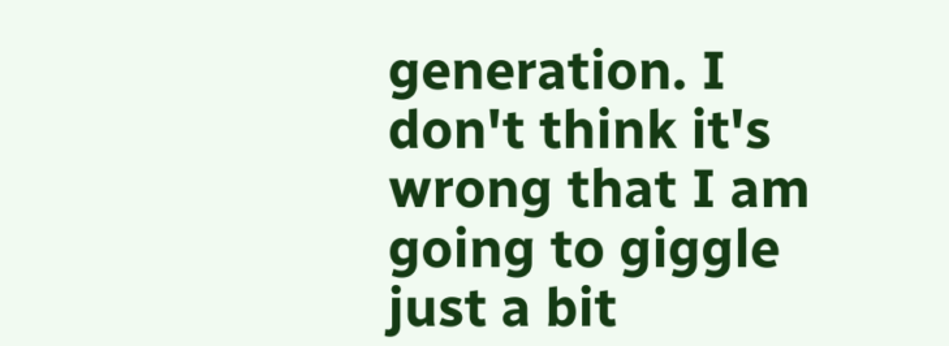generation. I don't think it's wrong that I am going to giggle just a bit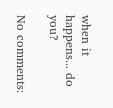when it happens... do you?

No comments: